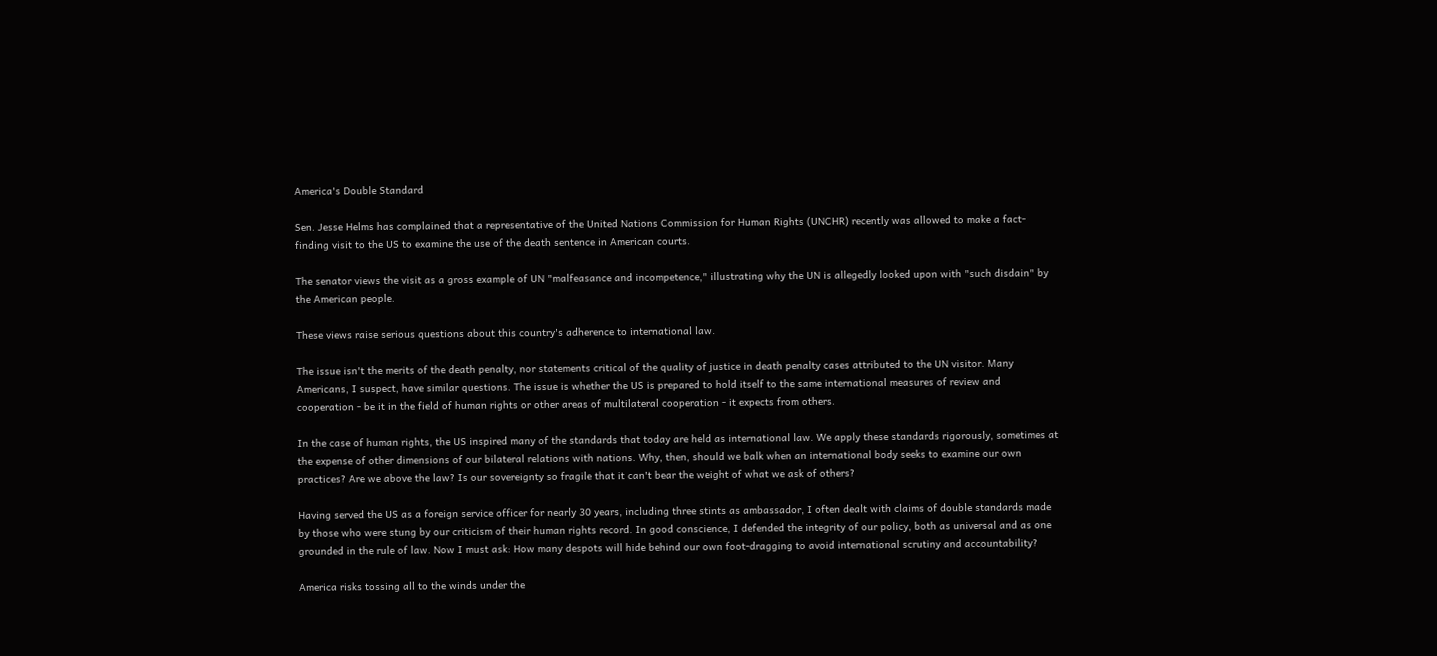America's Double Standard

Sen. Jesse Helms has complained that a representative of the United Nations Commission for Human Rights (UNCHR) recently was allowed to make a fact-finding visit to the US to examine the use of the death sentence in American courts.

The senator views the visit as a gross example of UN "malfeasance and incompetence," illustrating why the UN is allegedly looked upon with "such disdain" by the American people.

These views raise serious questions about this country's adherence to international law.

The issue isn't the merits of the death penalty, nor statements critical of the quality of justice in death penalty cases attributed to the UN visitor. Many Americans, I suspect, have similar questions. The issue is whether the US is prepared to hold itself to the same international measures of review and cooperation - be it in the field of human rights or other areas of multilateral cooperation - it expects from others.

In the case of human rights, the US inspired many of the standards that today are held as international law. We apply these standards rigorously, sometimes at the expense of other dimensions of our bilateral relations with nations. Why, then, should we balk when an international body seeks to examine our own practices? Are we above the law? Is our sovereignty so fragile that it can't bear the weight of what we ask of others?

Having served the US as a foreign service officer for nearly 30 years, including three stints as ambassador, I often dealt with claims of double standards made by those who were stung by our criticism of their human rights record. In good conscience, I defended the integrity of our policy, both as universal and as one grounded in the rule of law. Now I must ask: How many despots will hide behind our own foot-dragging to avoid international scrutiny and accountability?

America risks tossing all to the winds under the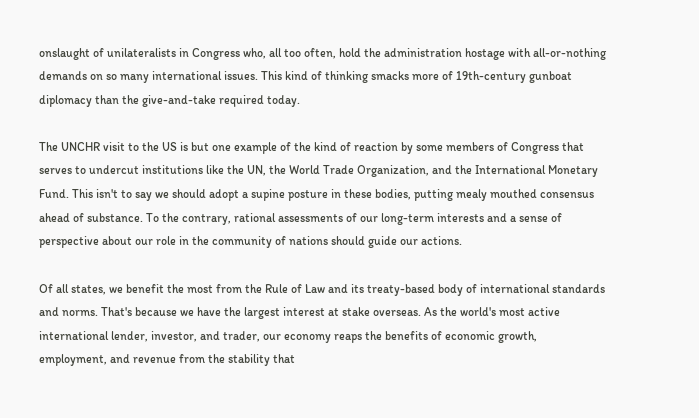onslaught of unilateralists in Congress who, all too often, hold the administration hostage with all-or-nothing demands on so many international issues. This kind of thinking smacks more of 19th-century gunboat diplomacy than the give-and-take required today.

The UNCHR visit to the US is but one example of the kind of reaction by some members of Congress that serves to undercut institutions like the UN, the World Trade Organization, and the International Monetary Fund. This isn't to say we should adopt a supine posture in these bodies, putting mealy mouthed consensus ahead of substance. To the contrary, rational assessments of our long-term interests and a sense of perspective about our role in the community of nations should guide our actions.

Of all states, we benefit the most from the Rule of Law and its treaty-based body of international standards and norms. That's because we have the largest interest at stake overseas. As the world's most active international lender, investor, and trader, our economy reaps the benefits of economic growth, employment, and revenue from the stability that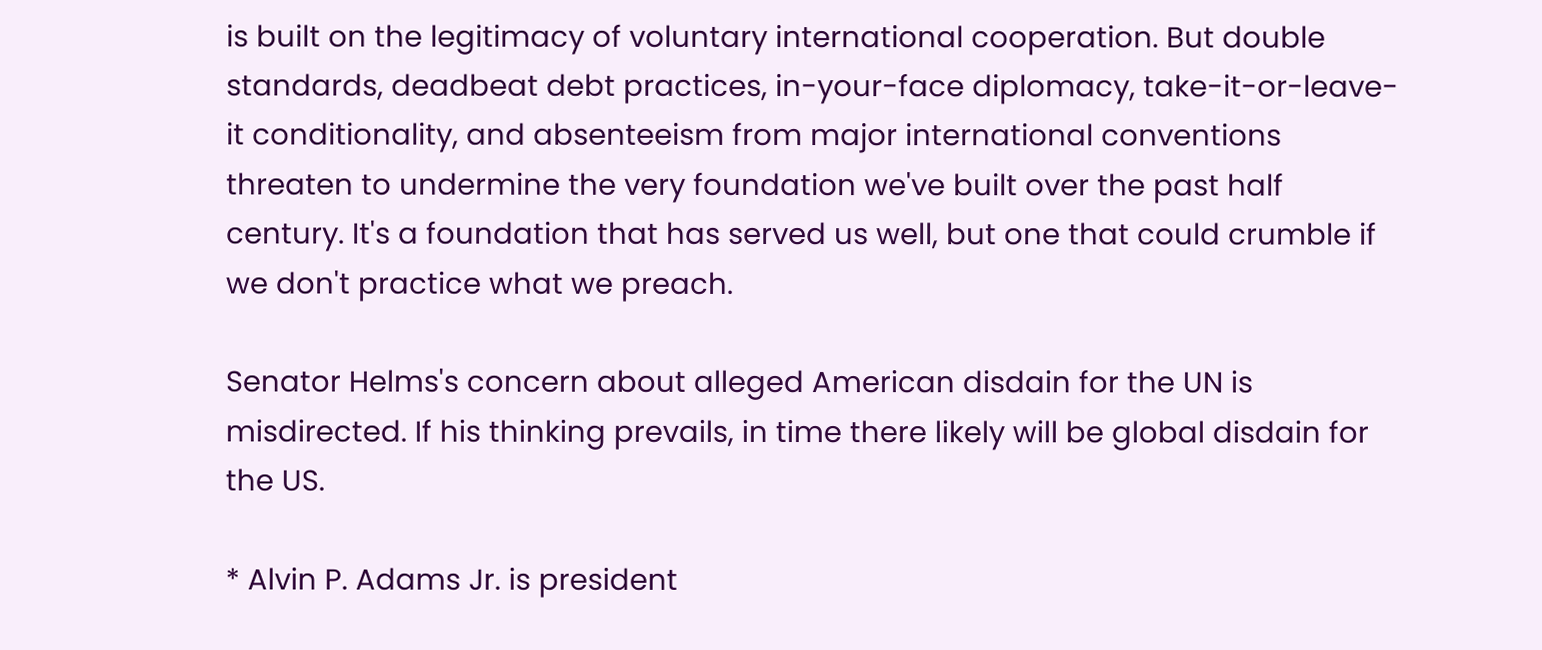is built on the legitimacy of voluntary international cooperation. But double standards, deadbeat debt practices, in-your-face diplomacy, take-it-or-leave-it conditionality, and absenteeism from major international conventions threaten to undermine the very foundation we've built over the past half century. It's a foundation that has served us well, but one that could crumble if we don't practice what we preach.

Senator Helms's concern about alleged American disdain for the UN is misdirected. If his thinking prevails, in time there likely will be global disdain for the US.

* Alvin P. Adams Jr. is president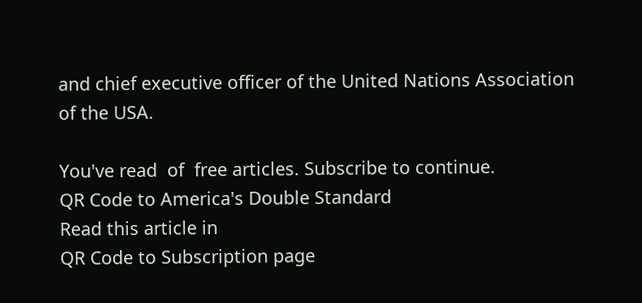and chief executive officer of the United Nations Association of the USA.

You've read  of  free articles. Subscribe to continue.
QR Code to America's Double Standard
Read this article in
QR Code to Subscription page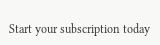Start your subscription today